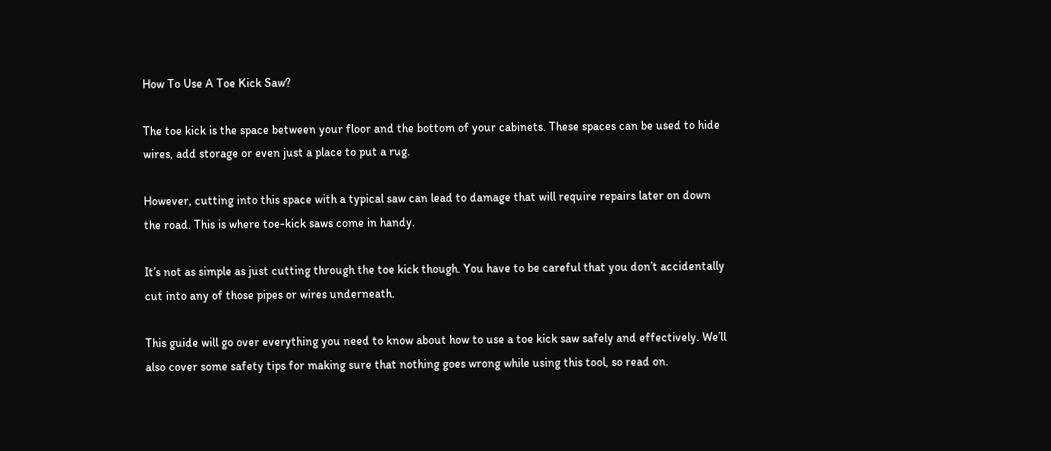How To Use A Toe Kick Saw?

The toe kick is the space between your floor and the bottom of your cabinets. These spaces can be used to hide wires, add storage or even just a place to put a rug.

However, cutting into this space with a typical saw can lead to damage that will require repairs later on down the road. This is where toe-kick saws come in handy.

It’s not as simple as just cutting through the toe kick though. You have to be careful that you don’t accidentally cut into any of those pipes or wires underneath.

This guide will go over everything you need to know about how to use a toe kick saw safely and effectively. We’ll also cover some safety tips for making sure that nothing goes wrong while using this tool, so read on.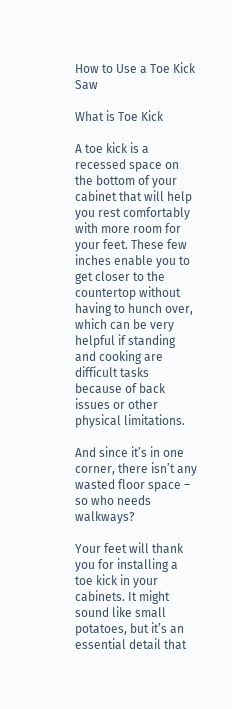How to Use a Toe Kick Saw

What is Toe Kick

A toe kick is a recessed space on the bottom of your cabinet that will help you rest comfortably with more room for your feet. These few inches enable you to get closer to the countertop without having to hunch over, which can be very helpful if standing and cooking are difficult tasks because of back issues or other physical limitations.

And since it’s in one corner, there isn’t any wasted floor space – so who needs walkways?

Your feet will thank you for installing a toe kick in your cabinets. It might sound like small potatoes, but it’s an essential detail that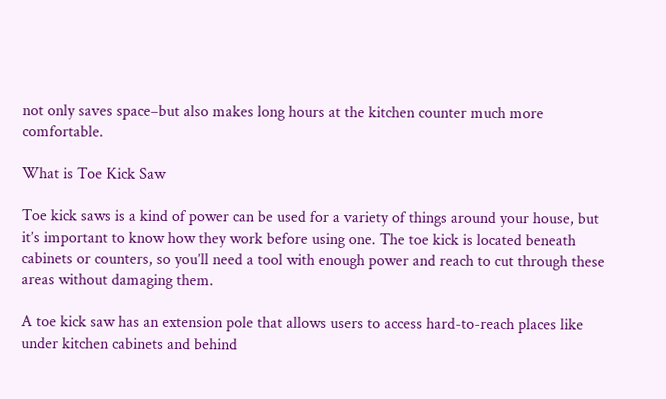not only saves space–but also makes long hours at the kitchen counter much more comfortable.

What is Toe Kick Saw

Toe kick saws is a kind of power can be used for a variety of things around your house, but it’s important to know how they work before using one. The toe kick is located beneath cabinets or counters, so you’ll need a tool with enough power and reach to cut through these areas without damaging them.

A toe kick saw has an extension pole that allows users to access hard-to-reach places like under kitchen cabinets and behind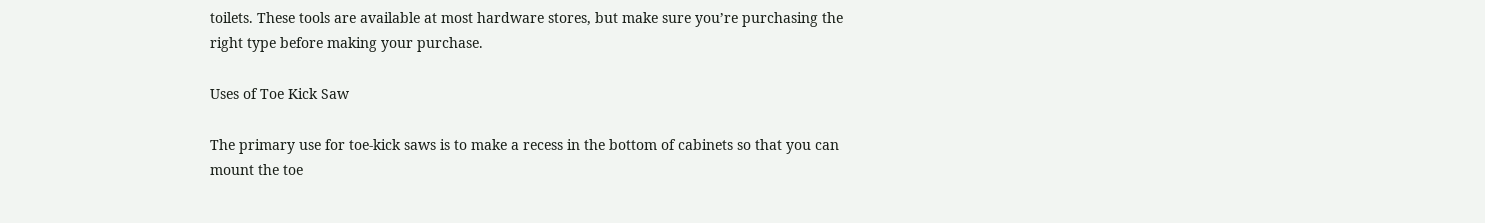toilets. These tools are available at most hardware stores, but make sure you’re purchasing the right type before making your purchase.

Uses of Toe Kick Saw

The primary use for toe-kick saws is to make a recess in the bottom of cabinets so that you can mount the toe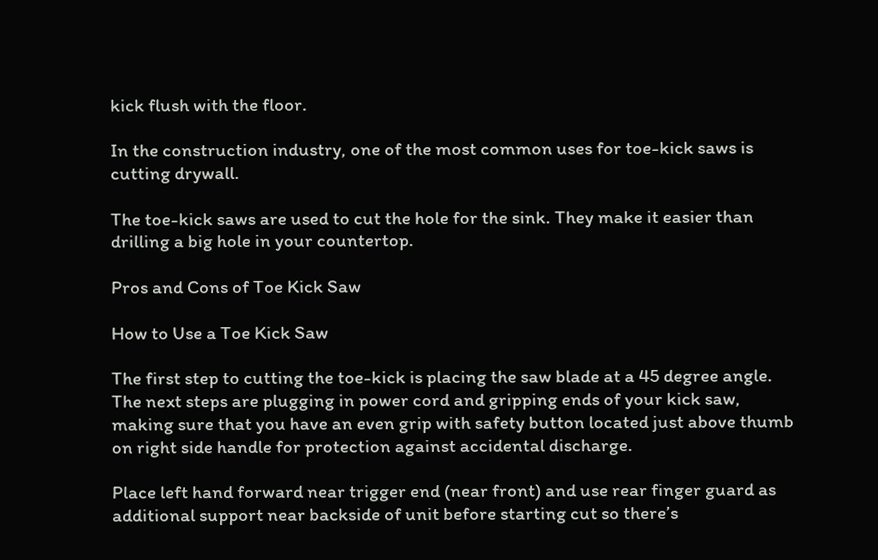kick flush with the floor.

In the construction industry, one of the most common uses for toe-kick saws is cutting drywall.

The toe-kick saws are used to cut the hole for the sink. They make it easier than drilling a big hole in your countertop.

Pros and Cons of Toe Kick Saw

How to Use a Toe Kick Saw

The first step to cutting the toe-kick is placing the saw blade at a 45 degree angle. The next steps are plugging in power cord and gripping ends of your kick saw, making sure that you have an even grip with safety button located just above thumb on right side handle for protection against accidental discharge.

Place left hand forward near trigger end (near front) and use rear finger guard as additional support near backside of unit before starting cut so there’s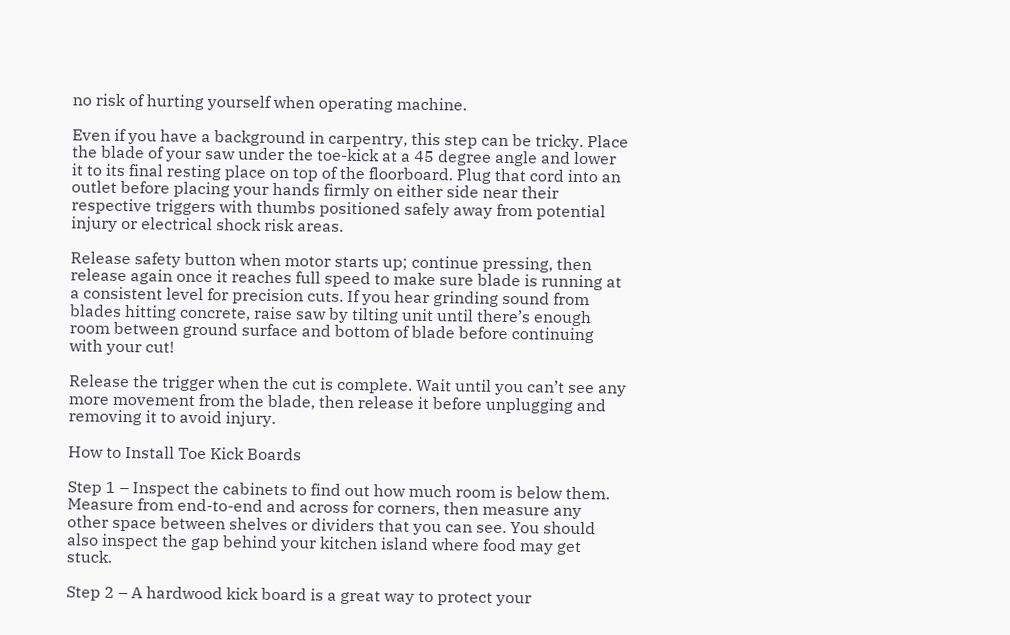no risk of hurting yourself when operating machine.

Even if you have a background in carpentry, this step can be tricky. Place the blade of your saw under the toe-kick at a 45 degree angle and lower it to its final resting place on top of the floorboard. Plug that cord into an outlet before placing your hands firmly on either side near their respective triggers with thumbs positioned safely away from potential injury or electrical shock risk areas.

Release safety button when motor starts up; continue pressing, then release again once it reaches full speed to make sure blade is running at a consistent level for precision cuts. If you hear grinding sound from blades hitting concrete, raise saw by tilting unit until there’s enough room between ground surface and bottom of blade before continuing with your cut!

Release the trigger when the cut is complete. Wait until you can’t see any more movement from the blade, then release it before unplugging and removing it to avoid injury.

How to Install Toe Kick Boards

Step 1 – Inspect the cabinets to find out how much room is below them. Measure from end-to-end and across for corners, then measure any other space between shelves or dividers that you can see. You should also inspect the gap behind your kitchen island where food may get stuck.

Step 2 – A hardwood kick board is a great way to protect your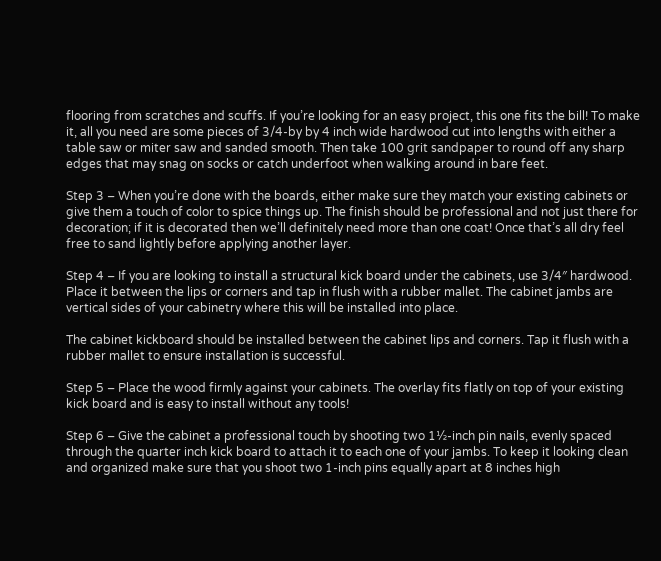flooring from scratches and scuffs. If you’re looking for an easy project, this one fits the bill! To make it, all you need are some pieces of 3/4-by by 4 inch wide hardwood cut into lengths with either a table saw or miter saw and sanded smooth. Then take 100 grit sandpaper to round off any sharp edges that may snag on socks or catch underfoot when walking around in bare feet.

Step 3 – When you’re done with the boards, either make sure they match your existing cabinets or give them a touch of color to spice things up. The finish should be professional and not just there for decoration; if it is decorated then we’ll definitely need more than one coat! Once that’s all dry feel free to sand lightly before applying another layer.

Step 4 – If you are looking to install a structural kick board under the cabinets, use 3/4″ hardwood. Place it between the lips or corners and tap in flush with a rubber mallet. The cabinet jambs are vertical sides of your cabinetry where this will be installed into place.

The cabinet kickboard should be installed between the cabinet lips and corners. Tap it flush with a rubber mallet to ensure installation is successful.

Step 5 – Place the wood firmly against your cabinets. The overlay fits flatly on top of your existing kick board and is easy to install without any tools!

Step 6 – Give the cabinet a professional touch by shooting two 1½-inch pin nails, evenly spaced through the quarter inch kick board to attach it to each one of your jambs. To keep it looking clean and organized make sure that you shoot two 1-inch pins equally apart at 8 inches high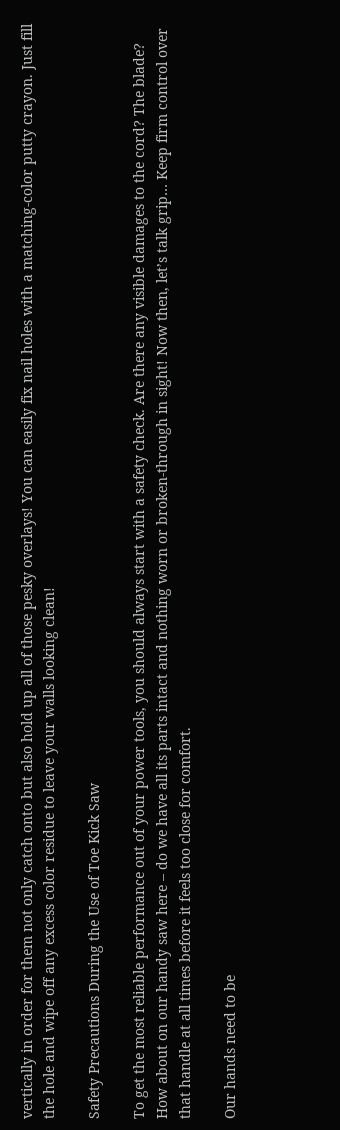vertically in order for them not only catch onto but also hold up all of those pesky overlays! You can easily fix nail holes with a matching-color putty crayon. Just fill the hole and wipe off any excess color residue to leave your walls looking clean!

Safety Precautions During the Use of Toe Kick Saw

To get the most reliable performance out of your power tools, you should always start with a safety check. Are there any visible damages to the cord? The blade? How about on our handy saw here – do we have all its parts intact and nothing worn or broken-through in sight! Now then, let’s talk grip… Keep firm control over that handle at all times before it feels too close for comfort.

Our hands need to be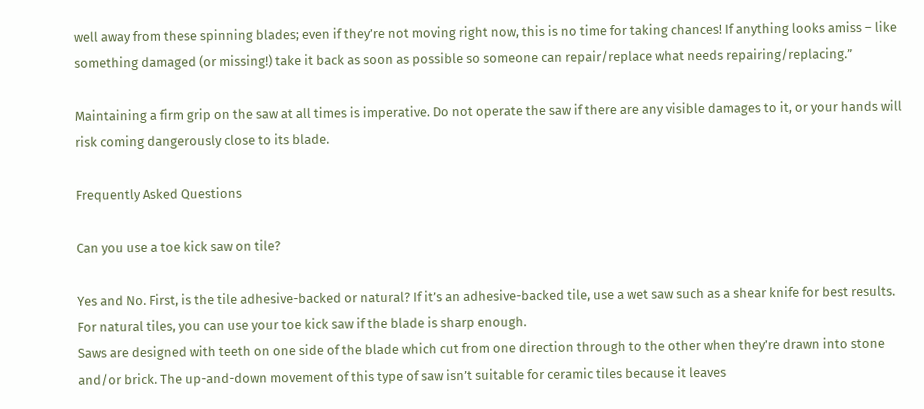well away from these spinning blades; even if they’re not moving right now, this is no time for taking chances! If anything looks amiss – like something damaged (or missing!) take it back as soon as possible so someone can repair/replace what needs repairing/replacing.”

Maintaining a firm grip on the saw at all times is imperative. Do not operate the saw if there are any visible damages to it, or your hands will risk coming dangerously close to its blade.

Frequently Asked Questions

Can you use a toe kick saw on tile?

Yes and No. First, is the tile adhesive-backed or natural? If it’s an adhesive-backed tile, use a wet saw such as a shear knife for best results. For natural tiles, you can use your toe kick saw if the blade is sharp enough.
Saws are designed with teeth on one side of the blade which cut from one direction through to the other when they’re drawn into stone and/or brick. The up-and-down movement of this type of saw isn’t suitable for ceramic tiles because it leaves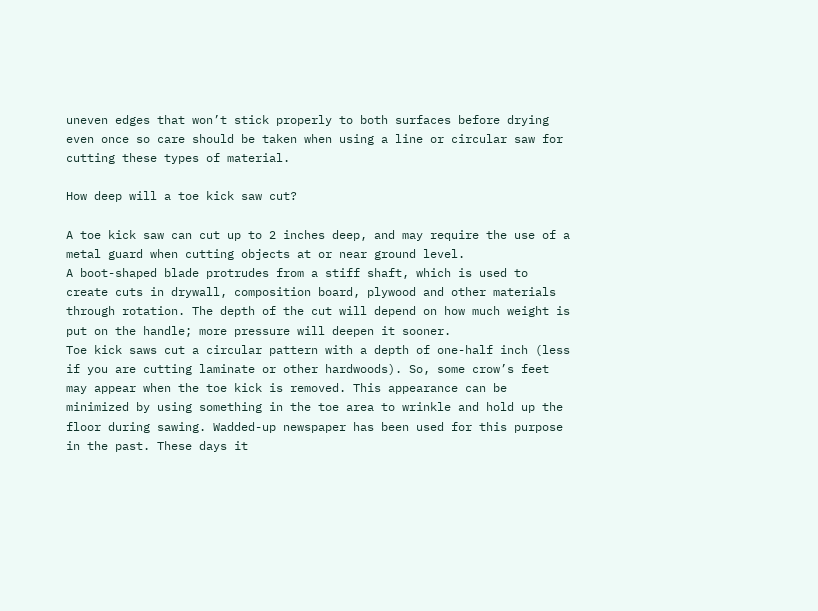uneven edges that won’t stick properly to both surfaces before drying even once so care should be taken when using a line or circular saw for cutting these types of material.

How deep will a toe kick saw cut?

A toe kick saw can cut up to 2 inches deep, and may require the use of a metal guard when cutting objects at or near ground level.
A boot-shaped blade protrudes from a stiff shaft, which is used to create cuts in drywall, composition board, plywood and other materials through rotation. The depth of the cut will depend on how much weight is put on the handle; more pressure will deepen it sooner.
Toe kick saws cut a circular pattern with a depth of one-half inch (less if you are cutting laminate or other hardwoods). So, some crow’s feet may appear when the toe kick is removed. This appearance can be minimized by using something in the toe area to wrinkle and hold up the floor during sawing. Wadded-up newspaper has been used for this purpose in the past. These days it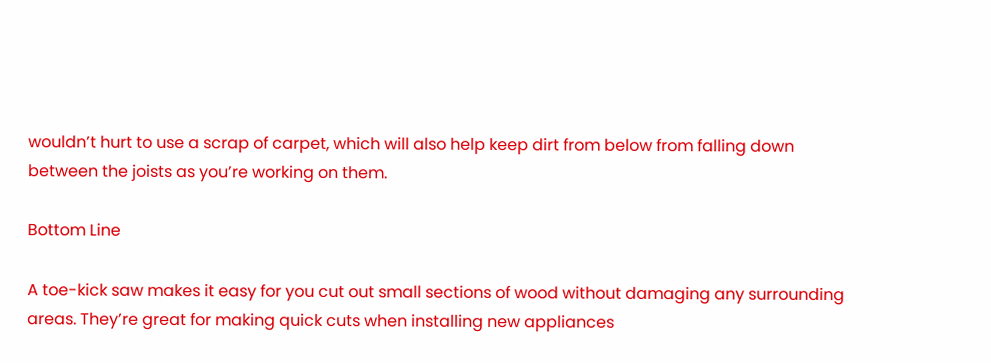wouldn’t hurt to use a scrap of carpet, which will also help keep dirt from below from falling down between the joists as you’re working on them.

Bottom Line

A toe-kick saw makes it easy for you cut out small sections of wood without damaging any surrounding areas. They’re great for making quick cuts when installing new appliances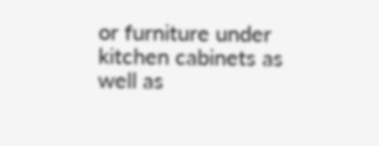or furniture under kitchen cabinets as well as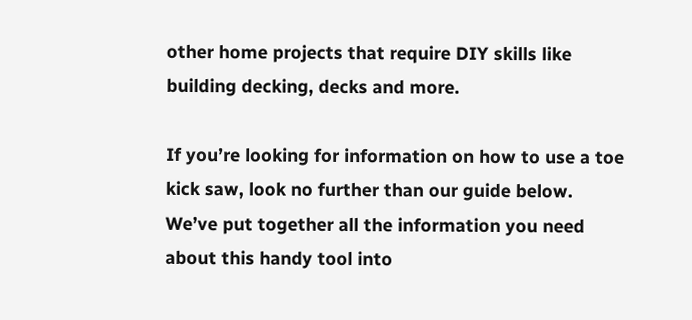other home projects that require DIY skills like building decking, decks and more.

If you’re looking for information on how to use a toe kick saw, look no further than our guide below. We’ve put together all the information you need about this handy tool into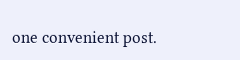one convenient post.